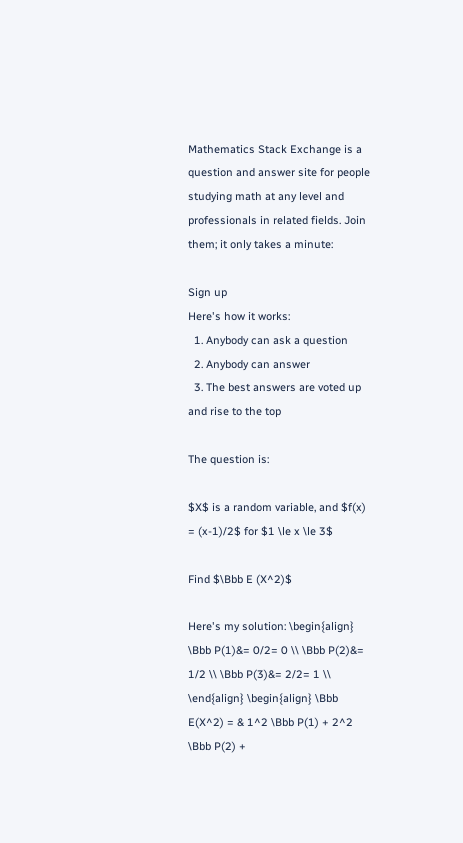Mathematics Stack Exchange is a question and answer site for people studying math at any level and professionals in related fields. Join them; it only takes a minute:

Sign up
Here's how it works:
  1. Anybody can ask a question
  2. Anybody can answer
  3. The best answers are voted up and rise to the top

The question is:

$X$ is a random variable, and $f(x) = (x-1)/2$ for $1 \le x \le 3$

Find $\Bbb E (X^2)$

Here's my solution: \begin{align} \Bbb P(1)&= 0/2= 0 \\ \Bbb P(2)&= 1/2 \\ \Bbb P(3)&= 2/2= 1 \\ \end{align} \begin{align} \Bbb E(X^2) = & 1^2 \Bbb P(1) + 2^2 \Bbb P(2) +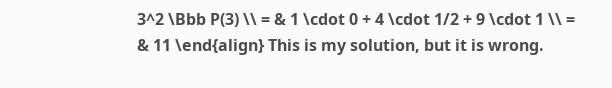3^2 \Bbb P(3) \\ = & 1 \cdot 0 + 4 \cdot 1/2 + 9 \cdot 1 \\ = & 11 \end{align} This is my solution, but it is wrong.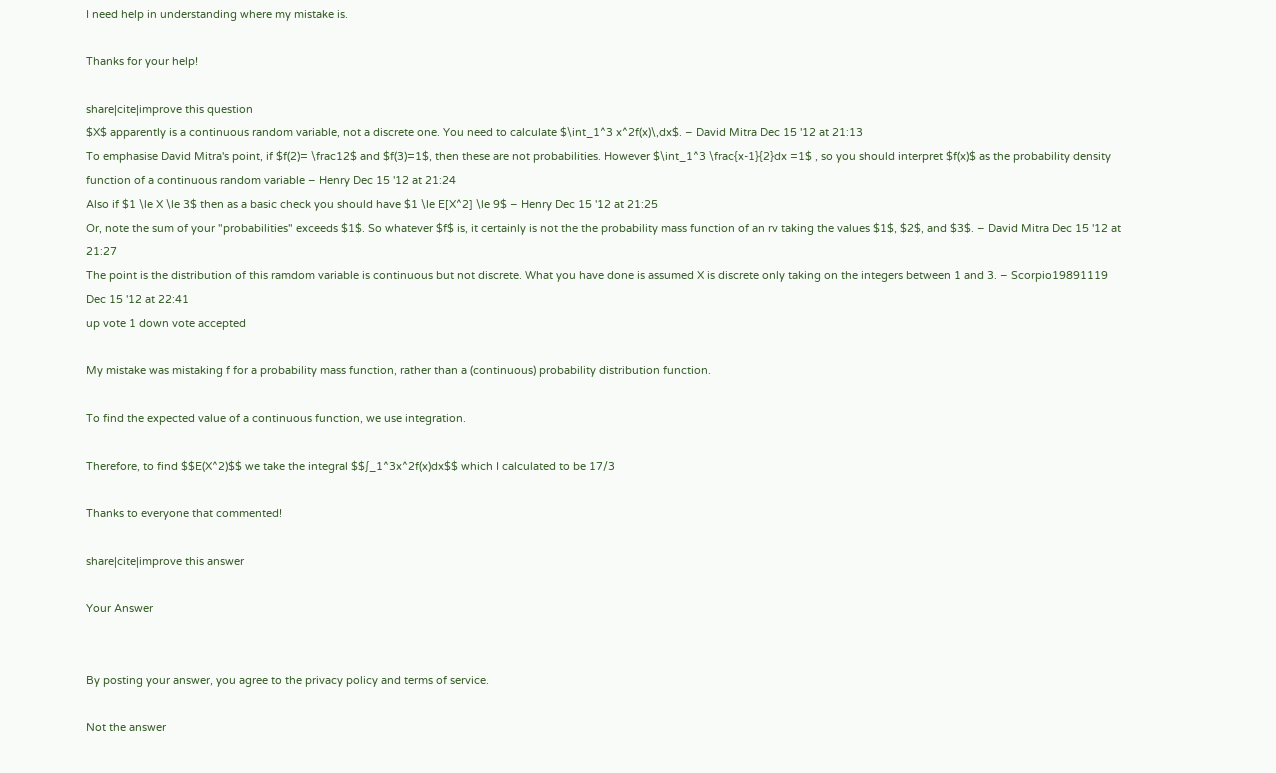I need help in understanding where my mistake is.

Thanks for your help!

share|cite|improve this question
$X$ apparently is a continuous random variable, not a discrete one. You need to calculate $\int_1^3 x^2f(x)\,dx$. – David Mitra Dec 15 '12 at 21:13
To emphasise David Mitra's point, if $f(2)= \frac12$ and $f(3)=1$, then these are not probabilities. However $\int_1^3 \frac{x-1}{2}dx =1$ , so you should interpret $f(x)$ as the probability density function of a continuous random variable – Henry Dec 15 '12 at 21:24
Also if $1 \le X \le 3$ then as a basic check you should have $1 \le E[X^2] \le 9$ – Henry Dec 15 '12 at 21:25
Or, note the sum of your "probabilities" exceeds $1$. So whatever $f$ is, it certainly is not the the probability mass function of an rv taking the values $1$, $2$, and $3$. – David Mitra Dec 15 '12 at 21:27
The point is the distribution of this ramdom variable is continuous but not discrete. What you have done is assumed X is discrete only taking on the integers between 1 and 3. – Scorpio19891119 Dec 15 '12 at 22:41
up vote 1 down vote accepted

My mistake was mistaking f for a probability mass function, rather than a (continuous) probability distribution function.

To find the expected value of a continuous function, we use integration.

Therefore, to find $$E(X^2)$$ we take the integral $$∫_1^3x^2f(x)dx$$ which I calculated to be 17/3

Thanks to everyone that commented!

share|cite|improve this answer

Your Answer


By posting your answer, you agree to the privacy policy and terms of service.

Not the answer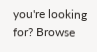you're looking for? Browse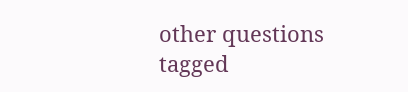other questions tagged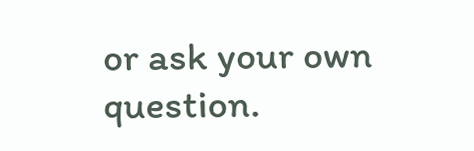or ask your own question.